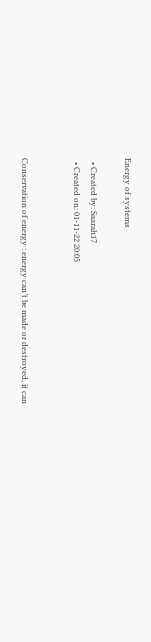Energy of systems

  • Created by: Saarah17
  • Created on: 01-11-22 20:05


Conservation of energy : energy can’t be made or destroyed, it can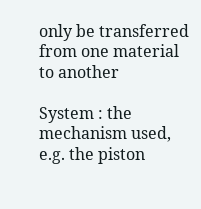only be transferred from one material to another

System : the mechanism used, e.g. the piston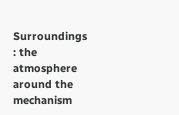Surroundings : the atmosphere around the mechanism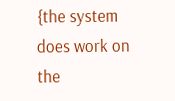{the system does work on the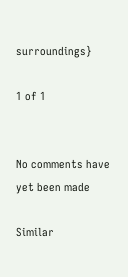surroundings}

1 of 1


No comments have yet been made

Similar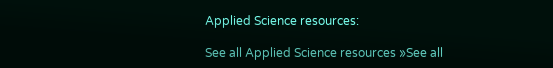Applied Science resources:

See all Applied Science resources »See all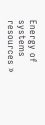Energy of systems resources »